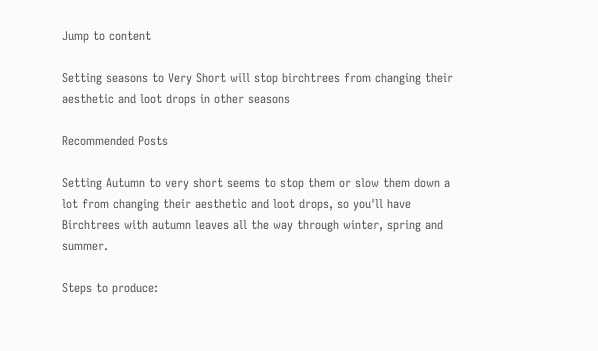Jump to content

Setting seasons to Very Short will stop birchtrees from changing their aesthetic and loot drops in other seasons

Recommended Posts

Setting Autumn to very short seems to stop them or slow them down a lot from changing their aesthetic and loot drops, so you'll have Birchtrees with autumn leaves all the way through winter, spring and summer.

Steps to produce: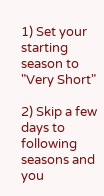1) Set your starting season to "Very Short"

2) Skip a few days to following seasons and you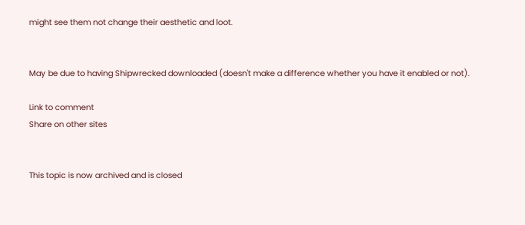might see them not change their aesthetic and loot.


May be due to having Shipwrecked downloaded (doesn't make a difference whether you have it enabled or not).

Link to comment
Share on other sites


This topic is now archived and is closed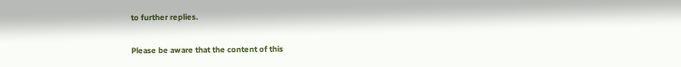to further replies.

Please be aware that the content of this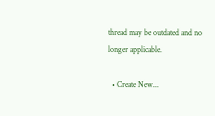thread may be outdated and no longer applicable.

  • Create New...